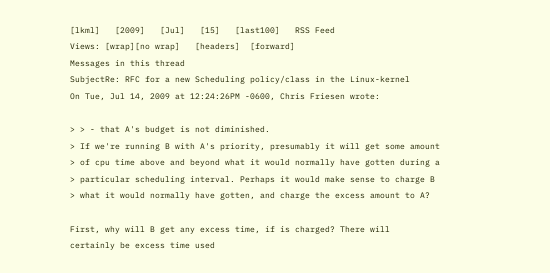[lkml]   [2009]   [Jul]   [15]   [last100]   RSS Feed
Views: [wrap][no wrap]   [headers]  [forward]
Messages in this thread
SubjectRe: RFC for a new Scheduling policy/class in the Linux-kernel
On Tue, Jul 14, 2009 at 12:24:26PM -0600, Chris Friesen wrote:

> > - that A's budget is not diminished.
> If we're running B with A's priority, presumably it will get some amount
> of cpu time above and beyond what it would normally have gotten during a
> particular scheduling interval. Perhaps it would make sense to charge B
> what it would normally have gotten, and charge the excess amount to A?

First, why will B get any excess time, if is charged? There will
certainly be excess time used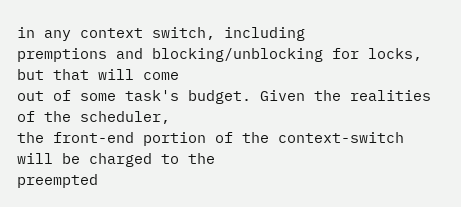in any context switch, including
premptions and blocking/unblocking for locks, but that will come
out of some task's budget. Given the realities of the scheduler,
the front-end portion of the context-switch will be charged to the
preempted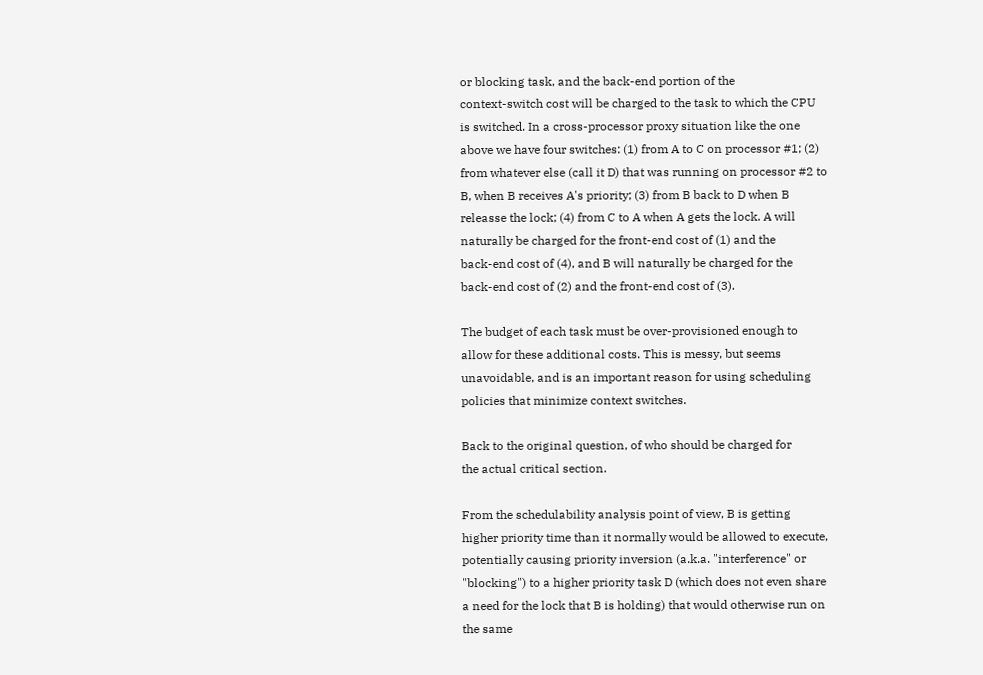or blocking task, and the back-end portion of the
context-switch cost will be charged to the task to which the CPU
is switched. In a cross-processor proxy situation like the one
above we have four switches: (1) from A to C on processor #1; (2)
from whatever else (call it D) that was running on processor #2 to
B, when B receives A's priority; (3) from B back to D when B
releasse the lock; (4) from C to A when A gets the lock. A will
naturally be charged for the front-end cost of (1) and the
back-end cost of (4), and B will naturally be charged for the
back-end cost of (2) and the front-end cost of (3).

The budget of each task must be over-provisioned enough to
allow for these additional costs. This is messy, but seems
unavoidable, and is an important reason for using scheduling
policies that minimize context switches.

Back to the original question, of who should be charged for
the actual critical section.

From the schedulability analysis point of view, B is getting
higher priority time than it normally would be allowed to execute,
potentially causing priority inversion (a.k.a. "interference" or
"blocking") to a higher priority task D (which does not even share
a need for the lock that B is holding) that would otherwise run on
the same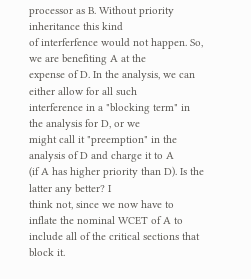processor as B. Without priority inheritance this kind
of interferfence would not happen. So, we are benefiting A at the
expense of D. In the analysis, we can either allow for all such
interference in a "blocking term" in the analysis for D, or we
might call it "preemption" in the analysis of D and charge it to A
(if A has higher priority than D). Is the latter any better? I
think not, since we now have to inflate the nominal WCET of A to
include all of the critical sections that block it.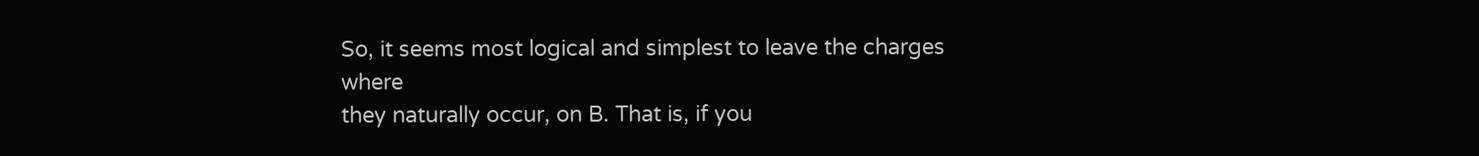So, it seems most logical and simplest to leave the charges where
they naturally occur, on B. That is, if you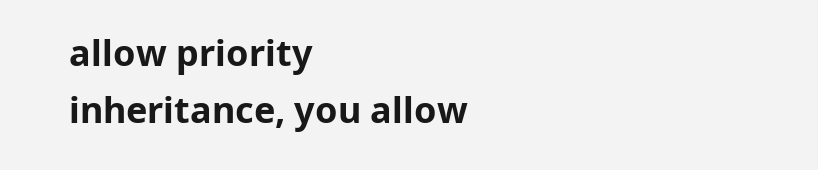allow priority
inheritance, you allow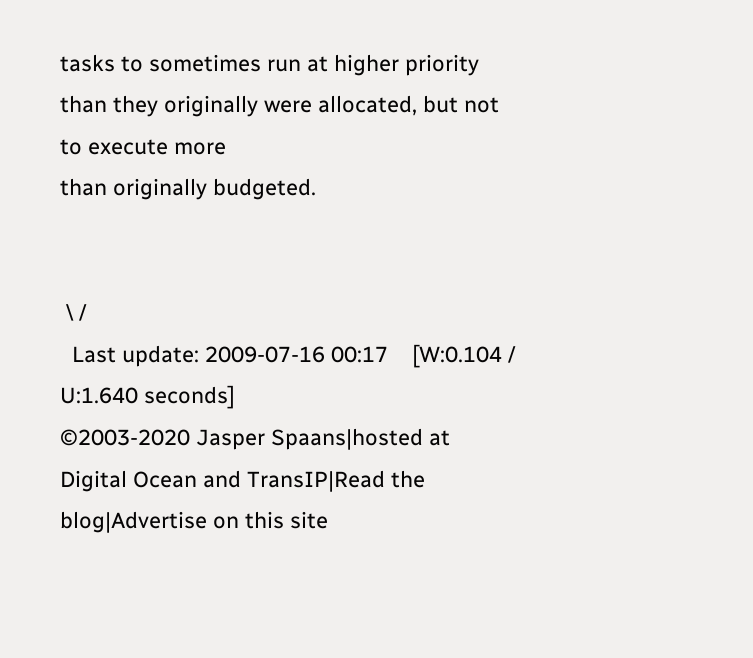tasks to sometimes run at higher priority
than they originally were allocated, but not to execute more
than originally budgeted.


 \ /
  Last update: 2009-07-16 00:17    [W:0.104 / U:1.640 seconds]
©2003-2020 Jasper Spaans|hosted at Digital Ocean and TransIP|Read the blog|Advertise on this site